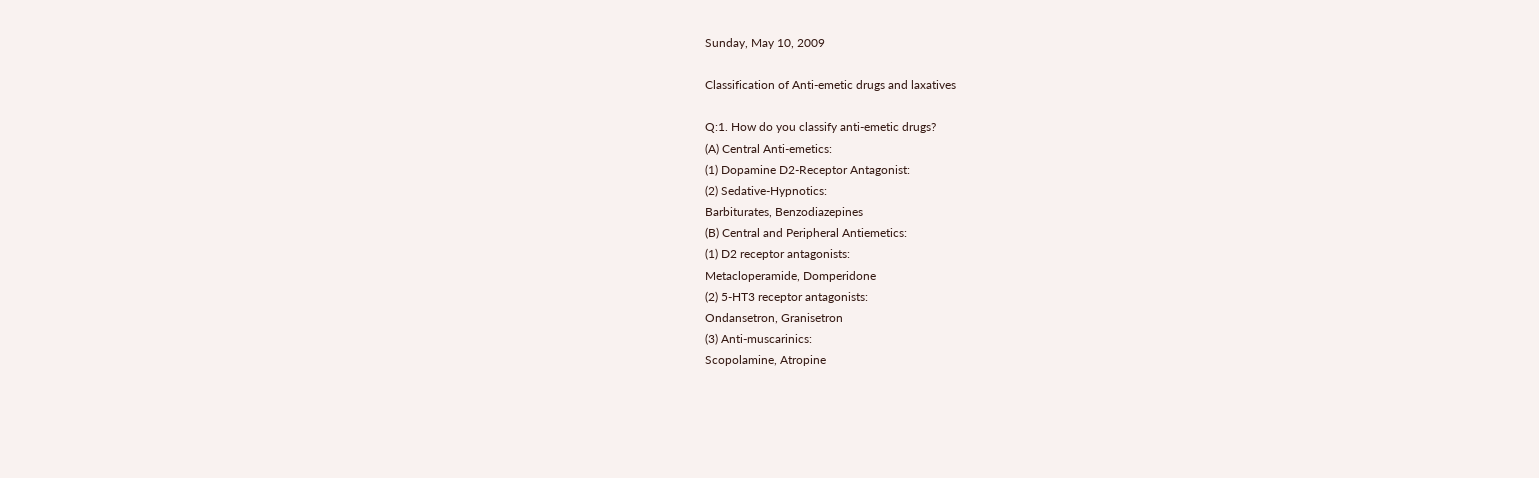Sunday, May 10, 2009

Classification of Anti-emetic drugs and laxatives

Q:1. How do you classify anti-emetic drugs?
(A) Central Anti-emetics:
(1) Dopamine D2-Receptor Antagonist:
(2) Sedative-Hypnotics:
Barbiturates, Benzodiazepines
(B) Central and Peripheral Antiemetics:
(1) D2 receptor antagonists:
Metacloperamide, Domperidone
(2) 5-HT3 receptor antagonists:
Ondansetron, Granisetron
(3) Anti-muscarinics:
Scopolamine, Atropine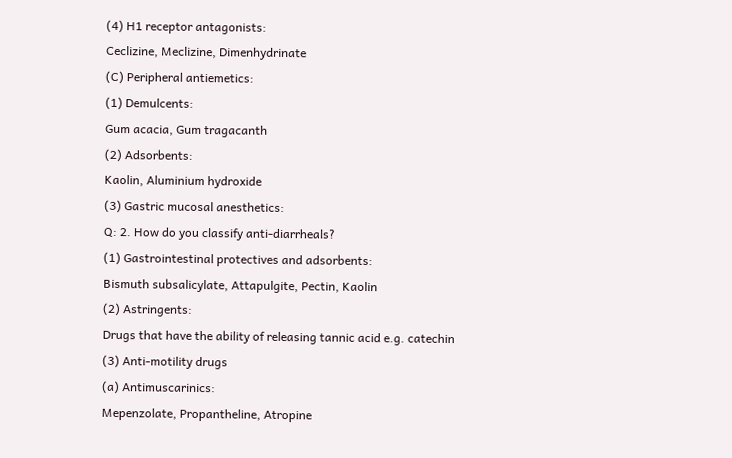(4) H1 receptor antagonists:
Ceclizine, Meclizine, Dimenhydrinate
(C) Peripheral antiemetics:
(1) Demulcents:
Gum acacia, Gum tragacanth
(2) Adsorbents:
Kaolin, Aluminium hydroxide
(3) Gastric mucosal anesthetics:
Q: 2. How do you classify anti-diarrheals?
(1) Gastrointestinal protectives and adsorbents:
Bismuth subsalicylate, Attapulgite, Pectin, Kaolin
(2) Astringents:
Drugs that have the ability of releasing tannic acid e.g. catechin
(3) Anti-motility drugs
(a) Antimuscarinics:
Mepenzolate, Propantheline, Atropine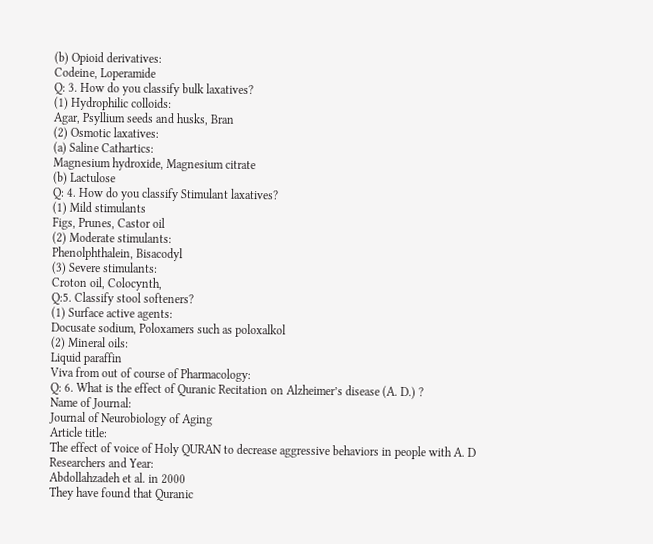(b) Opioid derivatives:
Codeine, Loperamide
Q: 3. How do you classify bulk laxatives?
(1) Hydrophilic colloids:
Agar, Psyllium seeds and husks, Bran
(2) Osmotic laxatives:
(a) Saline Cathartics:
Magnesium hydroxide, Magnesium citrate
(b) Lactulose
Q: 4. How do you classify Stimulant laxatives?
(1) Mild stimulants
Figs, Prunes, Castor oil
(2) Moderate stimulants:
Phenolphthalein, Bisacodyl
(3) Severe stimulants:
Croton oil, Colocynth,
Q:5. Classify stool softeners?
(1) Surface active agents:
Docusate sodium, Poloxamers such as poloxalkol
(2) Mineral oils:
Liquid paraffin
Viva from out of course of Pharmacology:
Q: 6. What is the effect of Quranic Recitation on Alzheimer’s disease (A. D.) ?
Name of Journal:
Journal of Neurobiology of Aging
Article title:
The effect of voice of Holy QURAN to decrease aggressive behaviors in people with A. D
Researchers and Year:
Abdollahzadeh et al. in 2000
They have found that Quranic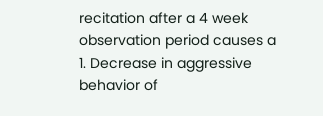recitation after a 4 week observation period causes a
1. Decrease in aggressive behavior of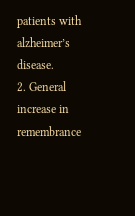patients with alzheimer’s disease.
2. General increase in remembrance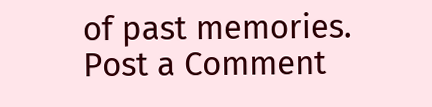of past memories.
Post a Comment